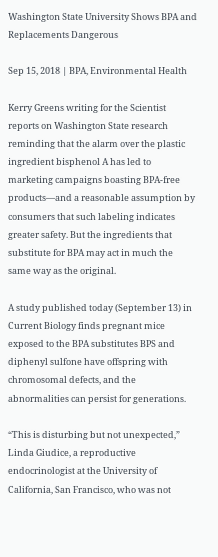Washington State University Shows BPA and Replacements Dangerous

Sep 15, 2018 | BPA, Environmental Health

Kerry Greens writing for the Scientist reports on Washington State research reminding that the alarm over the plastic ingredient bisphenol A has led to marketing campaigns boasting BPA-free products—and a reasonable assumption by consumers that such labeling indicates greater safety. But the ingredients that substitute for BPA may act in much the same way as the original.

A study published today (September 13) in Current Biology finds pregnant mice exposed to the BPA substitutes BPS and diphenyl sulfone have offspring with chromosomal defects, and the abnormalities can persist for generations.

“This is disturbing but not unexpected,” Linda Giudice, a reproductive endocrinologist at the University of California, San Francisco, who was not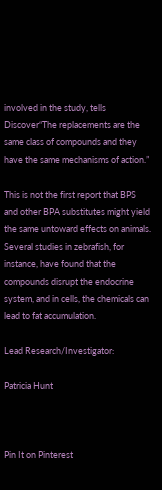involved in the study, tells Discover“The replacements are the same class of compounds and they have the same mechanisms of action.”

This is not the first report that BPS and other BPA substitutes might yield the same untoward effects on animals. Several studies in zebrafish, for instance, have found that the compounds disrupt the endocrine system, and in cells, the chemicals can lead to fat accumulation.

Lead Research/Investigator:

Patricia Hunt



Pin It on Pinterest